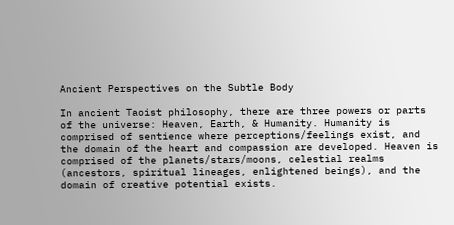Ancient Perspectives on the Subtle Body

In ancient Taoist philosophy, there are three powers or parts of the universe: Heaven, Earth, & Humanity. Humanity is comprised of sentience where perceptions/feelings exist, and the domain of the heart and compassion are developed. Heaven is comprised of the planets/stars/moons, celestial realms (ancestors, spiritual lineages, enlightened beings), and the domain of creative potential exists.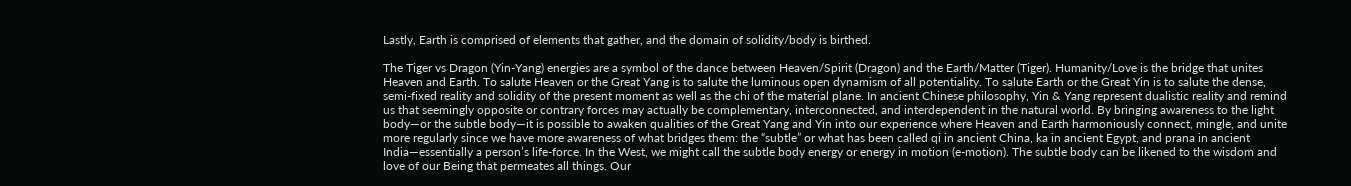Lastly, Earth is comprised of elements that gather, and the domain of solidity/body is birthed.

The Tiger vs Dragon (Yin-Yang) energies are a symbol of the dance between Heaven/Spirit (Dragon) and the Earth/Matter (Tiger). Humanity/Love is the bridge that unites Heaven and Earth. To salute Heaven or the Great Yang is to salute the luminous open dynamism of all potentiality. To salute Earth or the Great Yin is to salute the dense, semi-fixed reality and solidity of the present moment as well as the chi of the material plane. In ancient Chinese philosophy, Yin & Yang represent dualistic reality and remind us that seemingly opposite or contrary forces may actually be complementary, interconnected, and interdependent in the natural world. By bringing awareness to the light body—or the subtle body—it is possible to awaken qualities of the Great Yang and Yin into our experience where Heaven and Earth harmoniously connect, mingle, and unite more regularly since we have more awareness of what bridges them: the “subtle” or what has been called qi in ancient China, ka in ancient Egypt, and prana in ancient India—essentially a person’s life-force. In the West, we might call the subtle body energy or energy in motion (e-motion). The subtle body can be likened to the wisdom and love of our Being that permeates all things. Our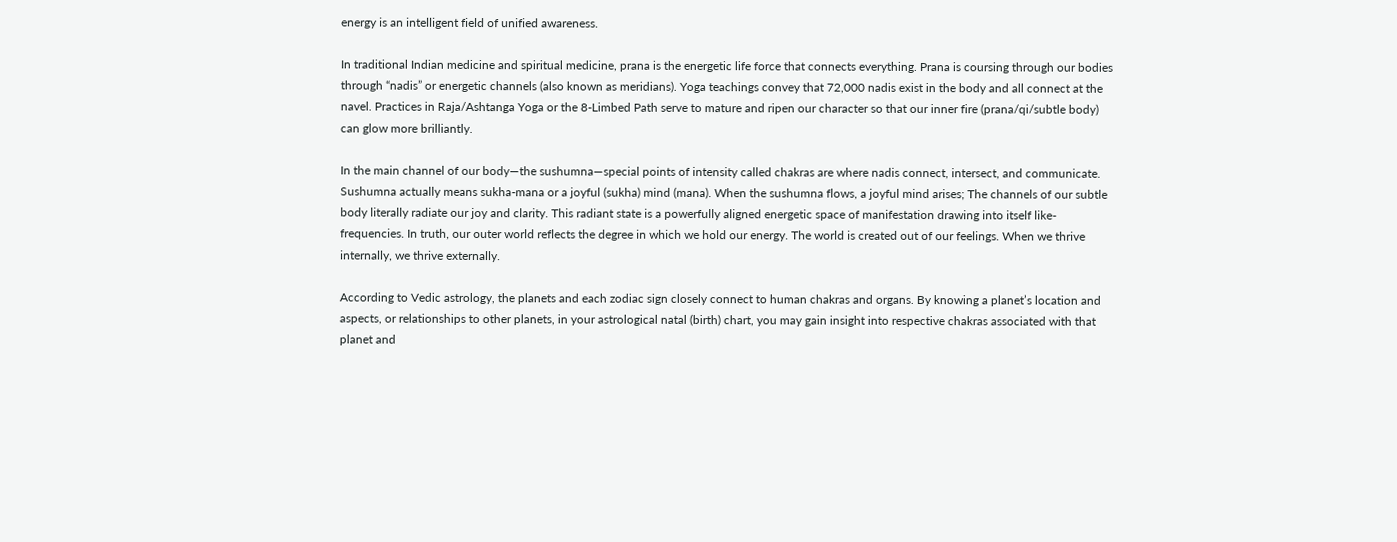energy is an intelligent field of unified awareness.

In traditional Indian medicine and spiritual medicine, prana is the energetic life force that connects everything. Prana is coursing through our bodies through “nadis” or energetic channels (also known as meridians). Yoga teachings convey that 72,000 nadis exist in the body and all connect at the navel. Practices in Raja/Ashtanga Yoga or the 8-Limbed Path serve to mature and ripen our character so that our inner fire (prana/qi/subtle body) can glow more brilliantly.

In the main channel of our body—the sushumna—special points of intensity called chakras are where nadis connect, intersect, and communicate. Sushumna actually means sukha-mana or a joyful (sukha) mind (mana). When the sushumna flows, a joyful mind arises; The channels of our subtle body literally radiate our joy and clarity. This radiant state is a powerfully aligned energetic space of manifestation drawing into itself like-frequencies. In truth, our outer world reflects the degree in which we hold our energy. The world is created out of our feelings. When we thrive internally, we thrive externally.

According to Vedic astrology, the planets and each zodiac sign closely connect to human chakras and organs. By knowing a planet’s location and aspects, or relationships to other planets, in your astrological natal (birth) chart, you may gain insight into respective chakras associated with that planet and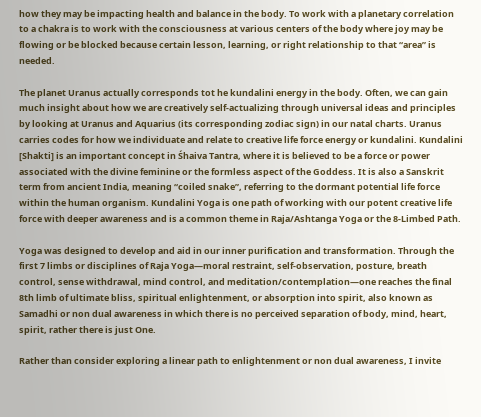how they may be impacting health and balance in the body. To work with a planetary correlation to a chakra is to work with the consciousness at various centers of the body where joy may be flowing or be blocked because certain lesson, learning, or right relationship to that “area” is needed.

The planet Uranus actually corresponds tot he kundalini energy in the body. Often, we can gain much insight about how we are creatively self-actualizing through universal ideas and principles by looking at Uranus and Aquarius (its corresponding zodiac sign) in our natal charts. Uranus carries codes for how we individuate and relate to creative life force energy or kundalini. Kundalini [Shakti] is an important concept in Śhaiva Tantra, where it is believed to be a force or power associated with the divine feminine or the formless aspect of the Goddess. It is also a Sanskrit term from ancient India, meaning “coiled snake”, referring to the dormant potential life force within the human organism. Kundalini Yoga is one path of working with our potent creative life force with deeper awareness and is a common theme in Raja/Ashtanga Yoga or the 8-Limbed Path.

Yoga was designed to develop and aid in our inner purification and transformation. Through the first 7 limbs or disciplines of Raja Yoga—moral restraint, self-observation, posture, breath control, sense withdrawal, mind control, and meditation/contemplation—one reaches the final 8th limb of ultimate bliss, spiritual enlightenment, or absorption into spirit, also known as Samadhi or non dual awareness in which there is no perceived separation of body, mind, heart, spirit, rather there is just One.

Rather than consider exploring a linear path to enlightenment or non dual awareness, I invite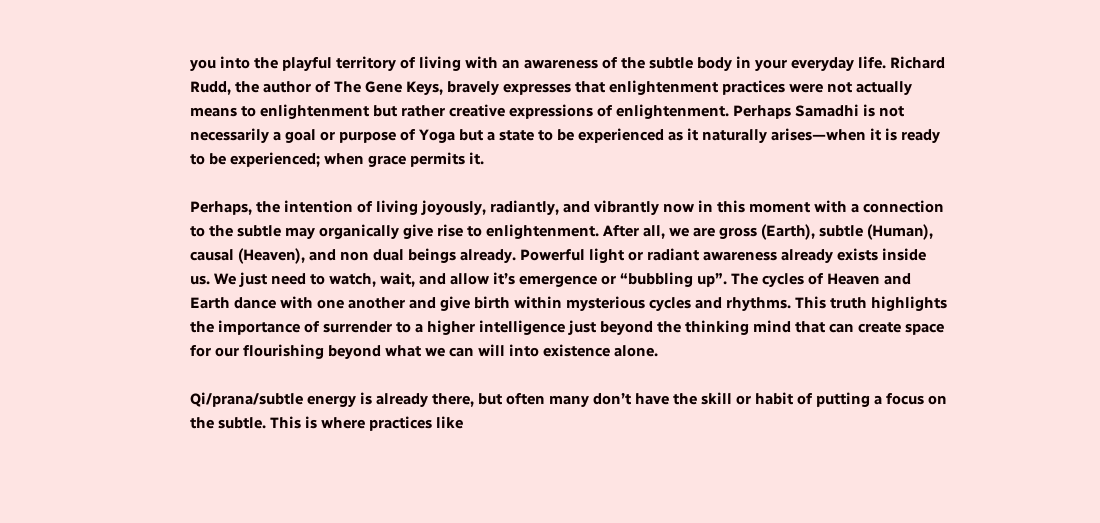you into the playful territory of living with an awareness of the subtle body in your everyday life. Richard Rudd, the author of The Gene Keys, bravely expresses that enlightenment practices were not actually means to enlightenment but rather creative expressions of enlightenment. Perhaps Samadhi is not necessarily a goal or purpose of Yoga but a state to be experienced as it naturally arises—when it is ready to be experienced; when grace permits it.

Perhaps, the intention of living joyously, radiantly, and vibrantly now in this moment with a connection to the subtle may organically give rise to enlightenment. After all, we are gross (Earth), subtle (Human), causal (Heaven), and non dual beings already. Powerful light or radiant awareness already exists inside us. We just need to watch, wait, and allow it’s emergence or “bubbling up”. The cycles of Heaven and Earth dance with one another and give birth within mysterious cycles and rhythms. This truth highlights the importance of surrender to a higher intelligence just beyond the thinking mind that can create space for our flourishing beyond what we can will into existence alone.

Qi/prana/subtle energy is already there, but often many don’t have the skill or habit of putting a focus on the subtle. This is where practices like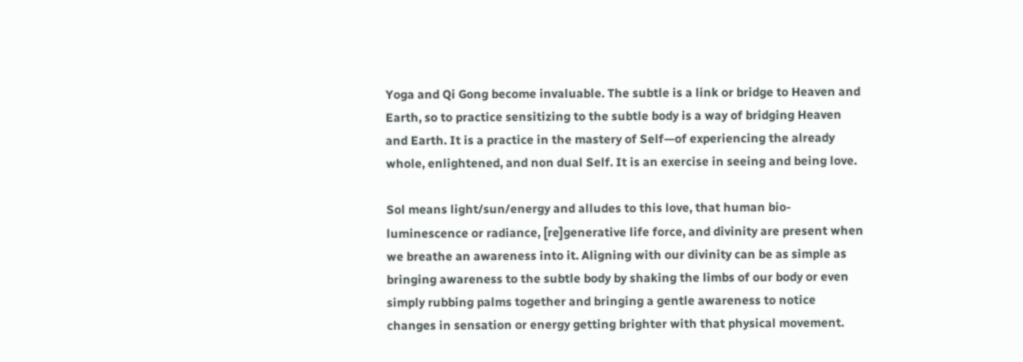Yoga and Qi Gong become invaluable. The subtle is a link or bridge to Heaven and Earth, so to practice sensitizing to the subtle body is a way of bridging Heaven and Earth. It is a practice in the mastery of Self—of experiencing the already whole, enlightened, and non dual Self. It is an exercise in seeing and being love.

Sol means light/sun/energy and alludes to this love, that human bio-luminescence or radiance, [re]generative life force, and divinity are present when we breathe an awareness into it. Aligning with our divinity can be as simple as bringing awareness to the subtle body by shaking the limbs of our body or even simply rubbing palms together and bringing a gentle awareness to notice changes in sensation or energy getting brighter with that physical movement.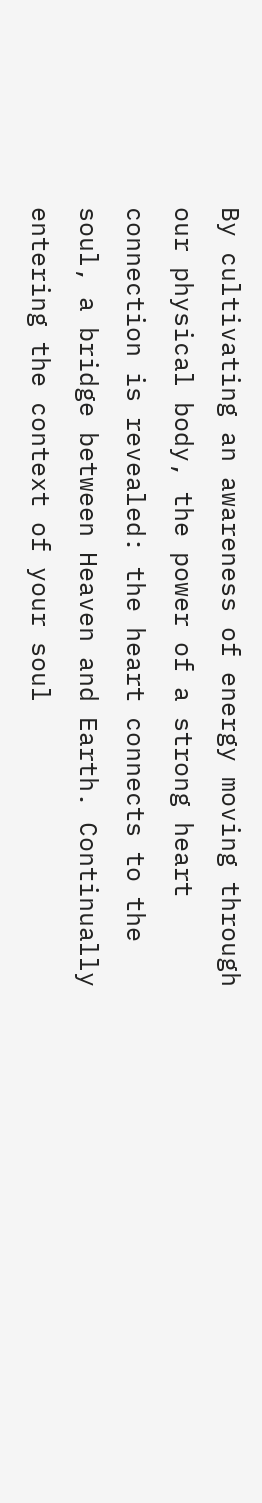By cultivating an awareness of energy moving through our physical body, the power of a strong heart connection is revealed: the heart connects to the soul, a bridge between Heaven and Earth. Continually entering the context of your soul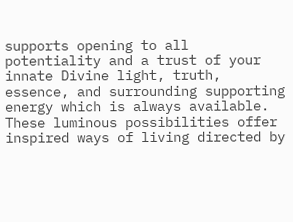supports opening to all potentiality and a trust of your innate Divine light, truth, essence, and surrounding supporting energy which is always available. These luminous possibilities offer inspired ways of living directed by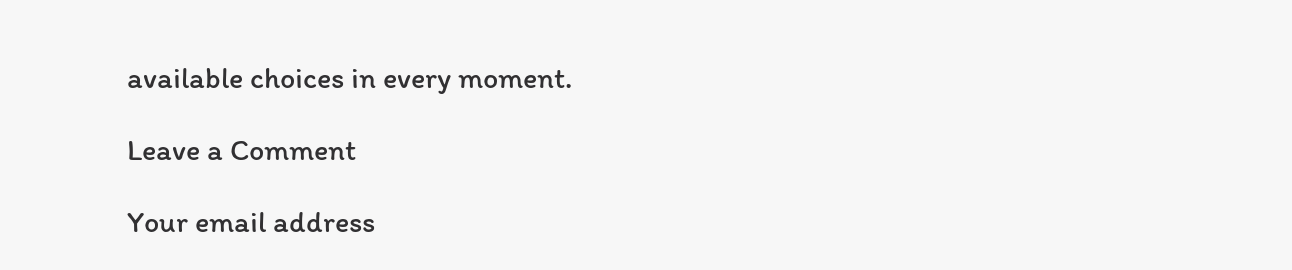available choices in every moment.

Leave a Comment

Your email address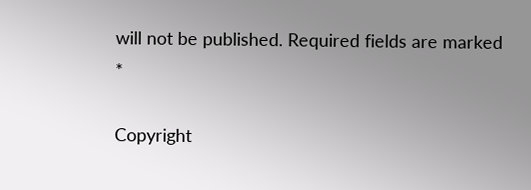will not be published. Required fields are marked *

Copyright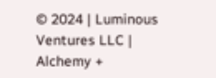© 2024 | Luminous Ventures LLC | Alchemy +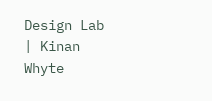Design Lab | Kinan Whyte